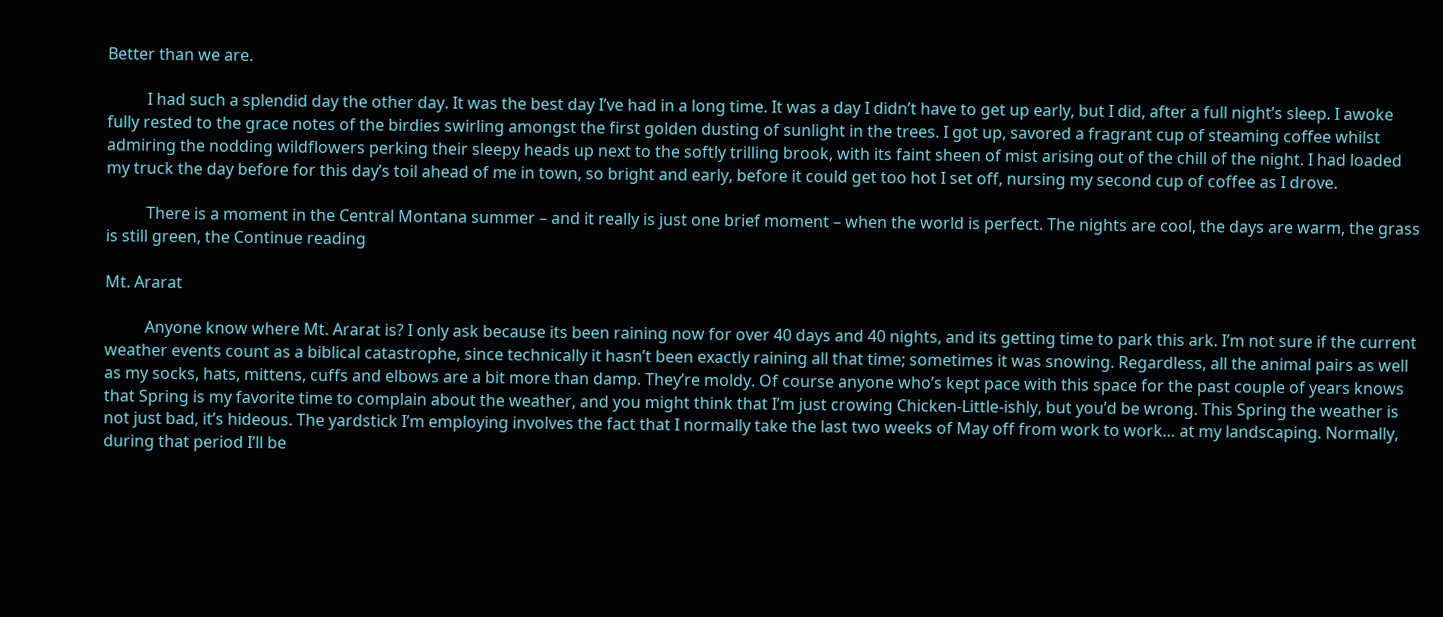Better than we are.

          I had such a splendid day the other day. It was the best day I’ve had in a long time. It was a day I didn’t have to get up early, but I did, after a full night’s sleep. I awoke fully rested to the grace notes of the birdies swirling amongst the first golden dusting of sunlight in the trees. I got up, savored a fragrant cup of steaming coffee whilst admiring the nodding wildflowers perking their sleepy heads up next to the softly trilling brook, with its faint sheen of mist arising out of the chill of the night. I had loaded my truck the day before for this day’s toil ahead of me in town, so bright and early, before it could get too hot I set off, nursing my second cup of coffee as I drove.

          There is a moment in the Central Montana summer – and it really is just one brief moment – when the world is perfect. The nights are cool, the days are warm, the grass is still green, the Continue reading

Mt. Ararat

          Anyone know where Mt. Ararat is? I only ask because its been raining now for over 40 days and 40 nights, and its getting time to park this ark. I’m not sure if the current weather events count as a biblical catastrophe, since technically it hasn’t been exactly raining all that time; sometimes it was snowing. Regardless, all the animal pairs as well as my socks, hats, mittens, cuffs and elbows are a bit more than damp. They’re moldy. Of course anyone who’s kept pace with this space for the past couple of years knows that Spring is my favorite time to complain about the weather, and you might think that I’m just crowing Chicken-Little-ishly, but you’d be wrong. This Spring the weather is not just bad, it’s hideous. The yardstick I’m employing involves the fact that I normally take the last two weeks of May off from work to work… at my landscaping. Normally, during that period I’ll be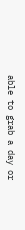able to grab a day or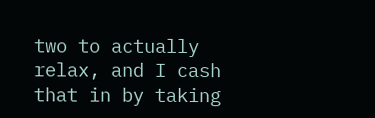two to actually relax, and I cash that in by taking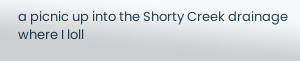a picnic up into the Shorty Creek drainage where I loll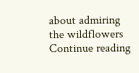about admiring the wildflowers Continue reading